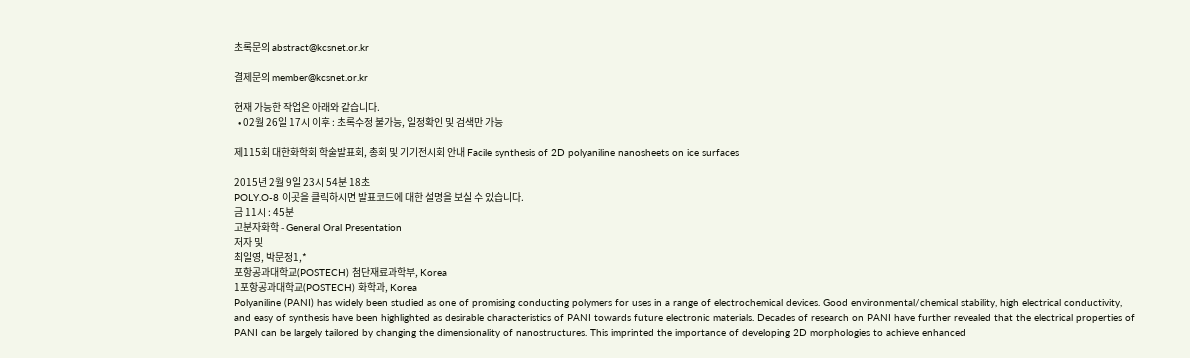초록문의 abstract@kcsnet.or.kr

결제문의 member@kcsnet.or.kr

현재 가능한 작업은 아래와 같습니다.
  • 02월 26일 17시 이후 : 초록수정 불가능, 일정확인 및 검색만 가능

제115회 대한화학회 학술발표회, 총회 및 기기전시회 안내 Facile synthesis of 2D polyaniline nanosheets on ice surfaces

2015년 2월 9일 23시 54분 18초
POLY.O-8 이곳을 클릭하시면 발표코드에 대한 설명을 보실 수 있습니다.
금 11시 : 45분
고분자화학 - General Oral Presentation
저자 및
최일영, 박문정1,*
포항공과대학교(POSTECH) 첨단재료과학부, Korea
1포항공과대학교(POSTECH) 화학과, Korea
Polyaniline (PANI) has widely been studied as one of promising conducting polymers for uses in a range of electrochemical devices. Good environmental/chemical stability, high electrical conductivity, and easy of synthesis have been highlighted as desirable characteristics of PANI towards future electronic materials. Decades of research on PANI have further revealed that the electrical properties of PANI can be largely tailored by changing the dimensionality of nanostructures. This imprinted the importance of developing 2D morphologies to achieve enhanced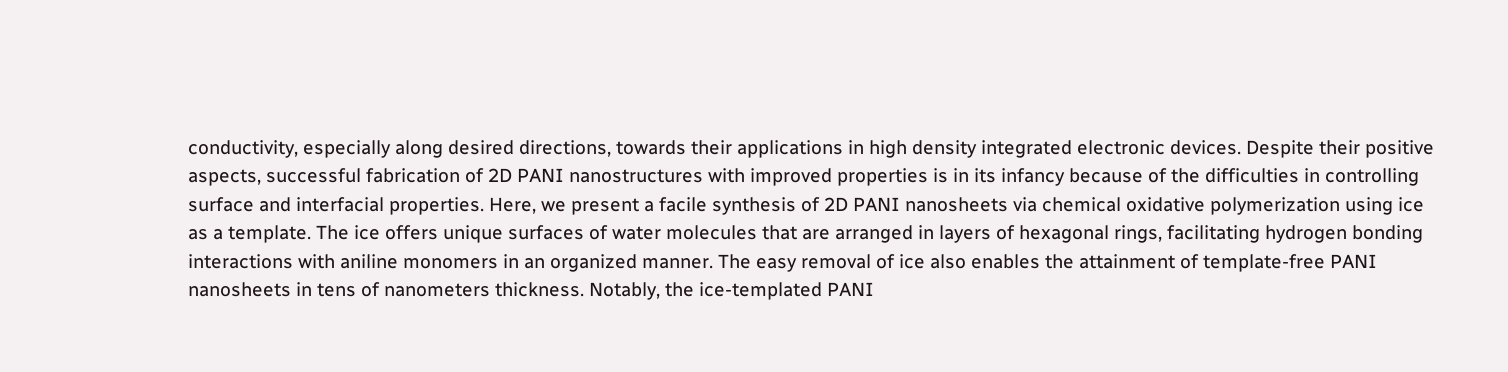conductivity, especially along desired directions, towards their applications in high density integrated electronic devices. Despite their positive aspects, successful fabrication of 2D PANI nanostructures with improved properties is in its infancy because of the difficulties in controlling surface and interfacial properties. Here, we present a facile synthesis of 2D PANI nanosheets via chemical oxidative polymerization using ice as a template. The ice offers unique surfaces of water molecules that are arranged in layers of hexagonal rings, facilitating hydrogen bonding interactions with aniline monomers in an organized manner. The easy removal of ice also enables the attainment of template-free PANI nanosheets in tens of nanometers thickness. Notably, the ice-templated PANI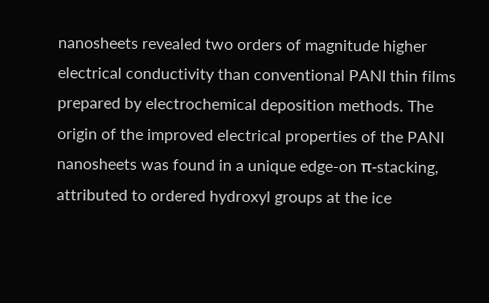nanosheets revealed two orders of magnitude higher electrical conductivity than conventional PANI thin films prepared by electrochemical deposition methods. The origin of the improved electrical properties of the PANI nanosheets was found in a unique edge-on π-stacking, attributed to ordered hydroxyl groups at the ice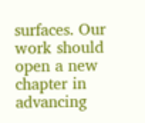surfaces. Our work should open a new chapter in advancing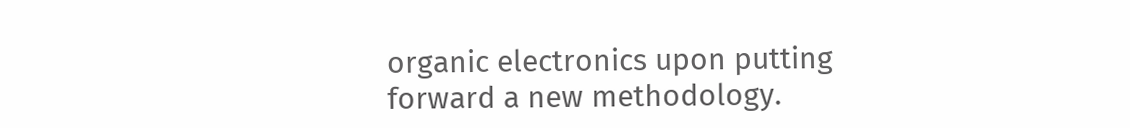organic electronics upon putting forward a new methodology.